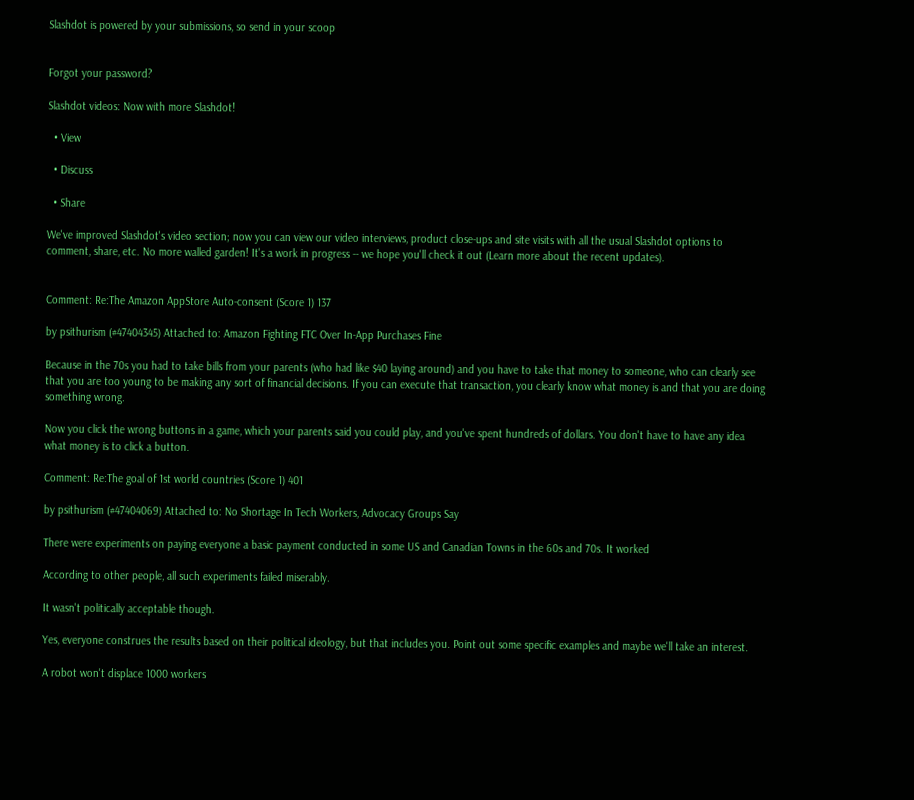Slashdot is powered by your submissions, so send in your scoop


Forgot your password?

Slashdot videos: Now with more Slashdot!

  • View

  • Discuss

  • Share

We've improved Slashdot's video section; now you can view our video interviews, product close-ups and site visits with all the usual Slashdot options to comment, share, etc. No more walled garden! It's a work in progress -- we hope you'll check it out (Learn more about the recent updates).


Comment: Re:The Amazon AppStore Auto-consent (Score 1) 137

by psithurism (#47404345) Attached to: Amazon Fighting FTC Over In-App Purchases Fine

Because in the 70s you had to take bills from your parents (who had like $40 laying around) and you have to take that money to someone, who can clearly see that you are too young to be making any sort of financial decisions. If you can execute that transaction, you clearly know what money is and that you are doing something wrong.

Now you click the wrong buttons in a game, which your parents said you could play, and you've spent hundreds of dollars. You don't have to have any idea what money is to click a button.

Comment: Re:The goal of 1st world countries (Score 1) 401

by psithurism (#47404069) Attached to: No Shortage In Tech Workers, Advocacy Groups Say

There were experiments on paying everyone a basic payment conducted in some US and Canadian Towns in the 60s and 70s. It worked

According to other people, all such experiments failed miserably.

It wasn't politically acceptable though.

Yes, everyone construes the results based on their political ideology, but that includes you. Point out some specific examples and maybe we'll take an interest.

A robot won't displace 1000 workers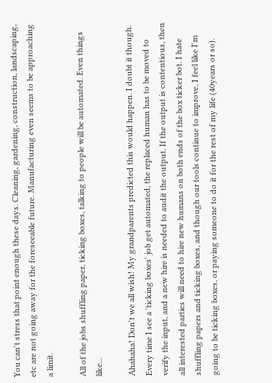You can't stress that point enough these days. Cleaning, gardening, construction, landscaping, etc are not going away for the foreseeable future. Manufacturing even seems to be approaching a limit.

All of the jobs shuffling paper, ticking boxes, talking to people will be automated. Even things like...

Ahahaha! Don't we all wish! My grandparents predicted this would happen. I doubt it though. Every time I see a 'ticking boxes' job get automated, the replaced human has to be moved to verify the input, and a new hire is needed to audit the output. If the output is contentious, then all interested parties will need to hire new humans on both ends of the box ticker bot. I hate shuffling papers and ticking boxes, and though our tools continue to improve, I feel like I'm going to be ticking boxes, or paying someone to do it for the rest of my life (40years or so).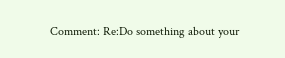Comment: Re:Do something about your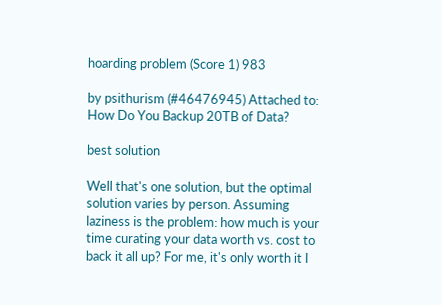hoarding problem (Score 1) 983

by psithurism (#46476945) Attached to: How Do You Backup 20TB of Data?

best solution

Well that's one solution, but the optimal solution varies by person. Assuming laziness is the problem: how much is your time curating your data worth vs. cost to back it all up? For me, it's only worth it I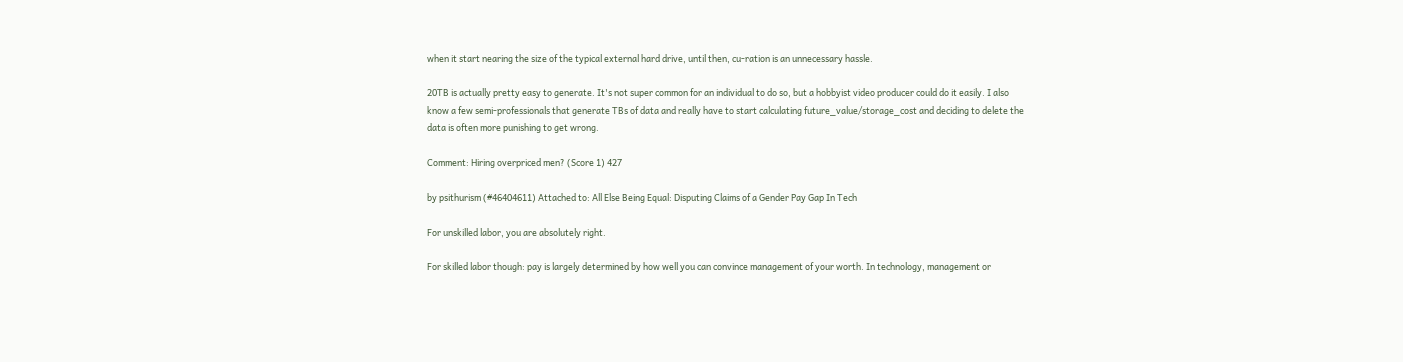when it start nearing the size of the typical external hard drive, until then, cu-ration is an unnecessary hassle.

20TB is actually pretty easy to generate. It's not super common for an individual to do so, but a hobbyist video producer could do it easily. I also know a few semi-professionals that generate TBs of data and really have to start calculating future_value/storage_cost and deciding to delete the data is often more punishing to get wrong.

Comment: Hiring overpriced men? (Score 1) 427

by psithurism (#46404611) Attached to: All Else Being Equal: Disputing Claims of a Gender Pay Gap In Tech

For unskilled labor, you are absolutely right.

For skilled labor though: pay is largely determined by how well you can convince management of your worth. In technology, management or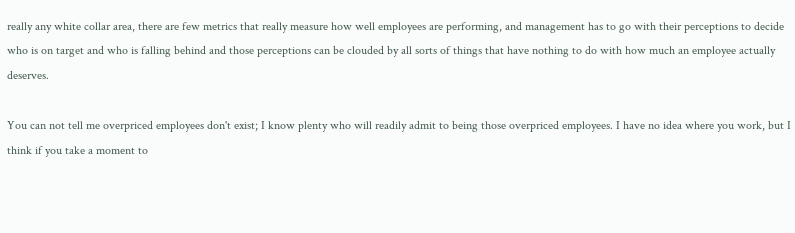really any white collar area, there are few metrics that really measure how well employees are performing, and management has to go with their perceptions to decide who is on target and who is falling behind and those perceptions can be clouded by all sorts of things that have nothing to do with how much an employee actually deserves.

You can not tell me overpriced employees don't exist; I know plenty who will readily admit to being those overpriced employees. I have no idea where you work, but I think if you take a moment to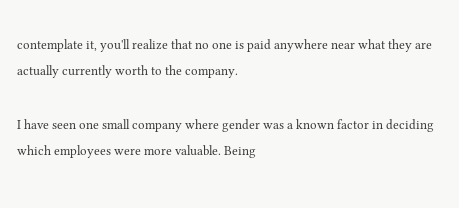contemplate it, you'll realize that no one is paid anywhere near what they are actually currently worth to the company.

I have seen one small company where gender was a known factor in deciding which employees were more valuable. Being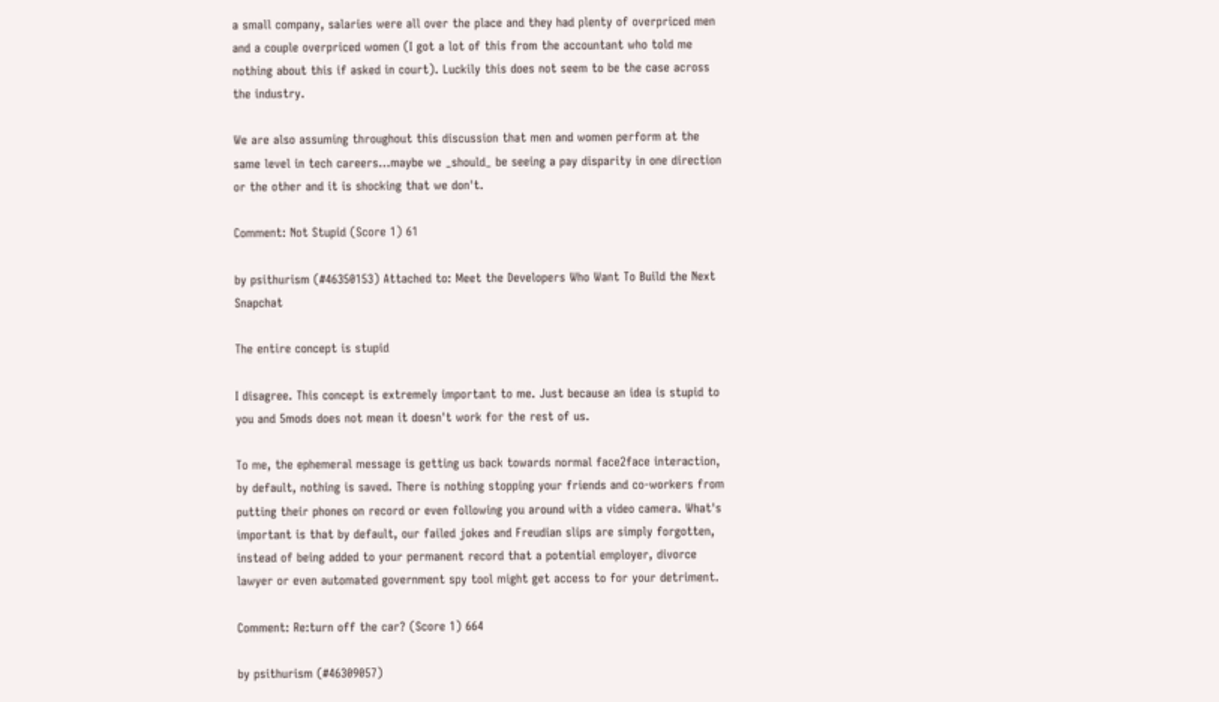a small company, salaries were all over the place and they had plenty of overpriced men and a couple overpriced women (I got a lot of this from the accountant who told me nothing about this if asked in court). Luckily this does not seem to be the case across the industry.

We are also assuming throughout this discussion that men and women perform at the same level in tech careers...maybe we _should_ be seeing a pay disparity in one direction or the other and it is shocking that we don't.

Comment: Not Stupid (Score 1) 61

by psithurism (#46350153) Attached to: Meet the Developers Who Want To Build the Next Snapchat

The entire concept is stupid

I disagree. This concept is extremely important to me. Just because an idea is stupid to you and 5mods does not mean it doesn't work for the rest of us.

To me, the ephemeral message is getting us back towards normal face2face interaction, by default, nothing is saved. There is nothing stopping your friends and co-workers from putting their phones on record or even following you around with a video camera. What's important is that by default, our failed jokes and Freudian slips are simply forgotten, instead of being added to your permanent record that a potential employer, divorce lawyer or even automated government spy tool might get access to for your detriment.

Comment: Re:turn off the car? (Score 1) 664

by psithurism (#46309057)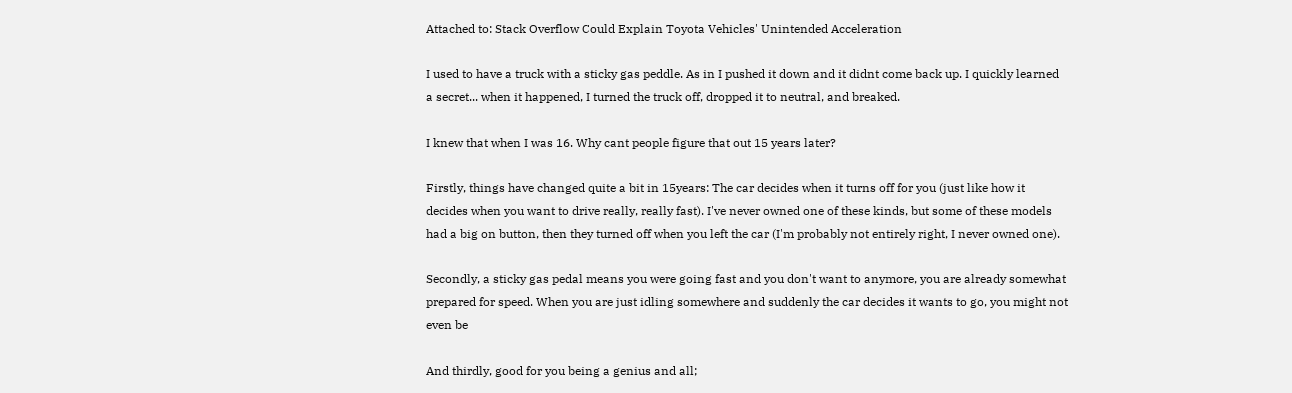Attached to: Stack Overflow Could Explain Toyota Vehicles' Unintended Acceleration

I used to have a truck with a sticky gas peddle. As in I pushed it down and it didnt come back up. I quickly learned a secret... when it happened, I turned the truck off, dropped it to neutral, and breaked.

I knew that when I was 16. Why cant people figure that out 15 years later?

Firstly, things have changed quite a bit in 15years: The car decides when it turns off for you (just like how it decides when you want to drive really, really fast). I've never owned one of these kinds, but some of these models had a big on button, then they turned off when you left the car (I'm probably not entirely right, I never owned one).

Secondly, a sticky gas pedal means you were going fast and you don't want to anymore, you are already somewhat prepared for speed. When you are just idling somewhere and suddenly the car decides it wants to go, you might not even be

And thirdly, good for you being a genius and all;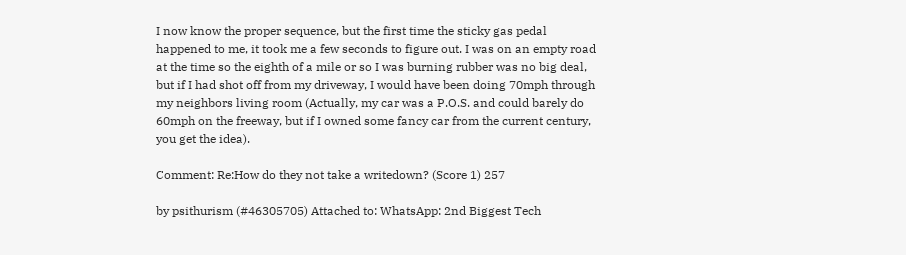I now know the proper sequence, but the first time the sticky gas pedal happened to me, it took me a few seconds to figure out. I was on an empty road at the time so the eighth of a mile or so I was burning rubber was no big deal, but if I had shot off from my driveway, I would have been doing 70mph through my neighbors living room (Actually, my car was a P.O.S. and could barely do 60mph on the freeway, but if I owned some fancy car from the current century, you get the idea).

Comment: Re:How do they not take a writedown? (Score 1) 257

by psithurism (#46305705) Attached to: WhatsApp: 2nd Biggest Tech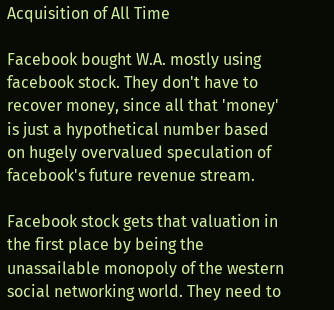Acquisition of All Time

Facebook bought W.A. mostly using facebook stock. They don't have to recover money, since all that 'money' is just a hypothetical number based on hugely overvalued speculation of facebook's future revenue stream.

Facebook stock gets that valuation in the first place by being the unassailable monopoly of the western social networking world. They need to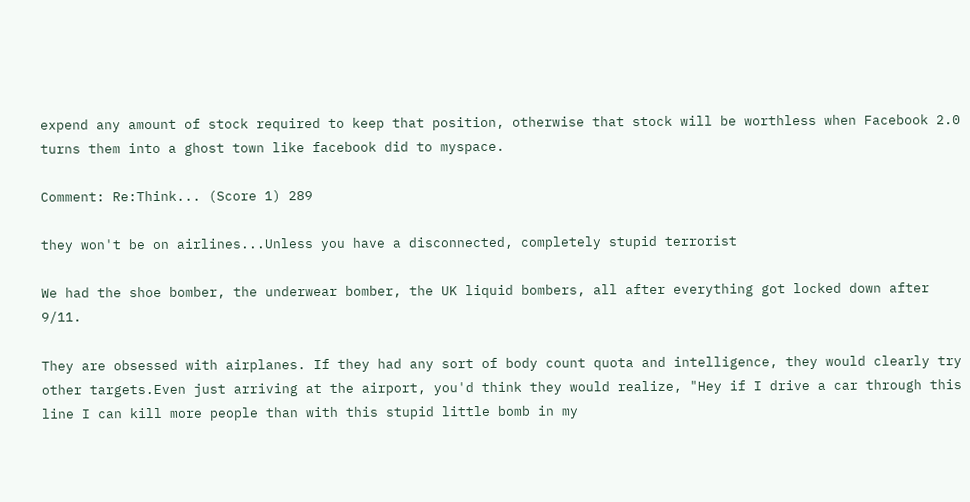expend any amount of stock required to keep that position, otherwise that stock will be worthless when Facebook 2.0 turns them into a ghost town like facebook did to myspace.

Comment: Re:Think... (Score 1) 289

they won't be on airlines...Unless you have a disconnected, completely stupid terrorist

We had the shoe bomber, the underwear bomber, the UK liquid bombers, all after everything got locked down after 9/11.

They are obsessed with airplanes. If they had any sort of body count quota and intelligence, they would clearly try other targets.Even just arriving at the airport, you'd think they would realize, "Hey if I drive a car through this line I can kill more people than with this stupid little bomb in my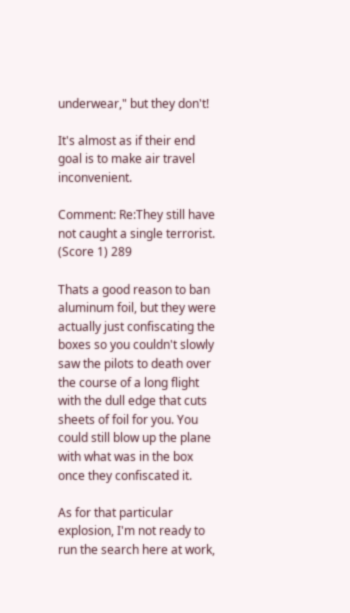underwear," but they don't!

It's almost as if their end goal is to make air travel inconvenient.

Comment: Re:They still have not caught a single terrorist. (Score 1) 289

Thats a good reason to ban aluminum foil, but they were actually just confiscating the boxes so you couldn't slowly saw the pilots to death over the course of a long flight with the dull edge that cuts sheets of foil for you. You could still blow up the plane with what was in the box once they confiscated it.

As for that particular explosion, I'm not ready to run the search here at work,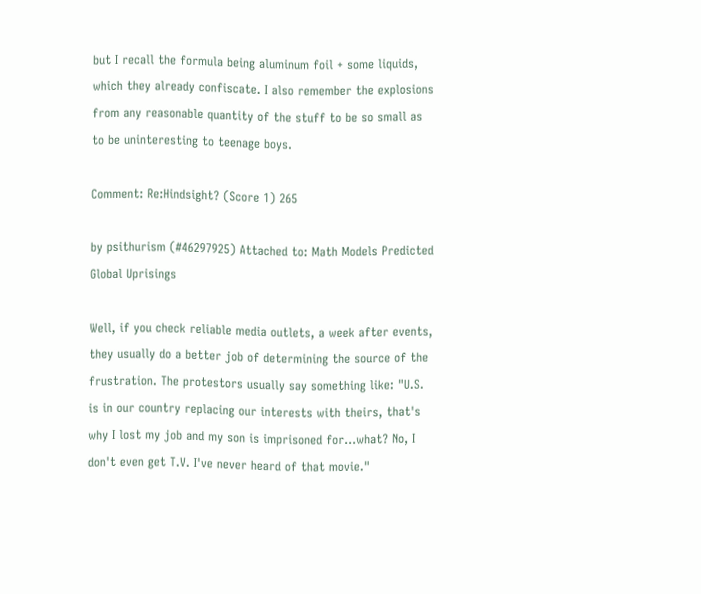but I recall the formula being aluminum foil + some liquids, which they already confiscate. I also remember the explosions from any reasonable quantity of the stuff to be so small as to be uninteresting to teenage boys.

Comment: Re:Hindsight? (Score 1) 265

by psithurism (#46297925) Attached to: Math Models Predicted Global Uprisings

Well, if you check reliable media outlets, a week after events, they usually do a better job of determining the source of the frustration. The protestors usually say something like: "U.S. is in our country replacing our interests with theirs, that's why I lost my job and my son is imprisoned for...what? No, I don't even get T.V. I've never heard of that movie."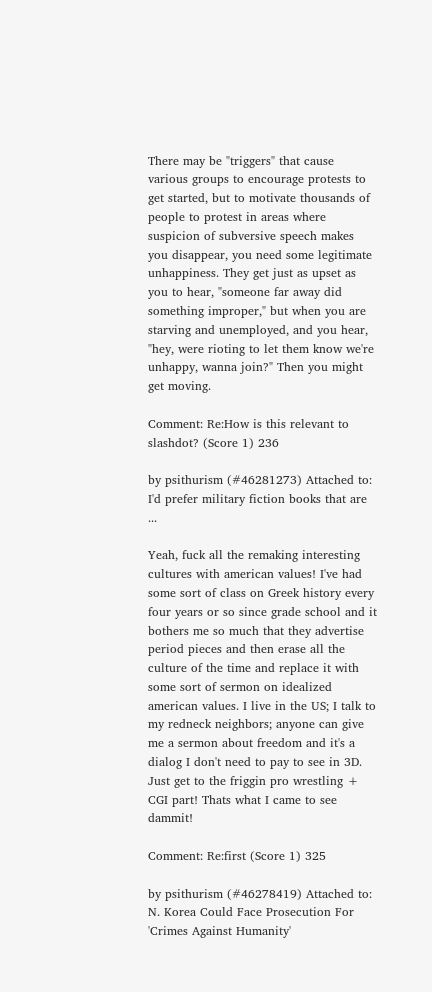There may be "triggers" that cause various groups to encourage protests to get started, but to motivate thousands of people to protest in areas where suspicion of subversive speech makes you disappear, you need some legitimate unhappiness. They get just as upset as you to hear, "someone far away did something improper," but when you are starving and unemployed, and you hear, "hey, were rioting to let them know we're unhappy, wanna join?" Then you might get moving.

Comment: Re:How is this relevant to slashdot? (Score 1) 236

by psithurism (#46281273) Attached to: I'd prefer military fiction books that are ...

Yeah, fuck all the remaking interesting cultures with american values! I've had some sort of class on Greek history every four years or so since grade school and it bothers me so much that they advertise period pieces and then erase all the culture of the time and replace it with some sort of sermon on idealized american values. I live in the US; I talk to my redneck neighbors; anyone can give me a sermon about freedom and it's a dialog I don't need to pay to see in 3D. Just get to the friggin pro wrestling + CGI part! Thats what I came to see dammit!

Comment: Re:first (Score 1) 325

by psithurism (#46278419) Attached to: N. Korea Could Face Prosecution For 'Crimes Against Humanity'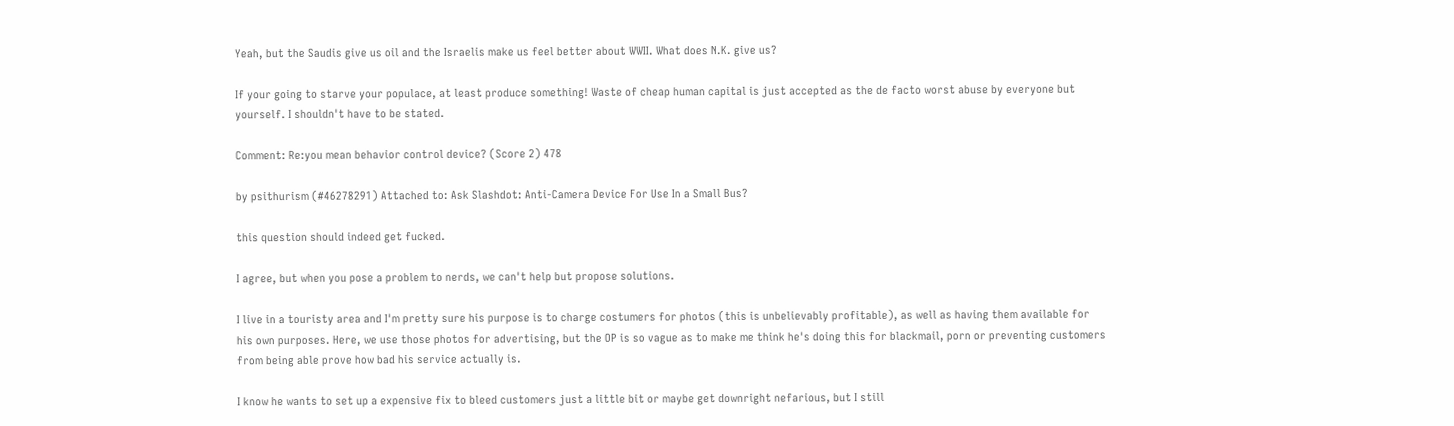Yeah, but the Saudis give us oil and the Israelis make us feel better about WWII. What does N.K. give us?

If your going to starve your populace, at least produce something! Waste of cheap human capital is just accepted as the de facto worst abuse by everyone but yourself. I shouldn't have to be stated.

Comment: Re:you mean behavior control device? (Score 2) 478

by psithurism (#46278291) Attached to: Ask Slashdot: Anti-Camera Device For Use In a Small Bus?

this question should indeed get fucked.

I agree, but when you pose a problem to nerds, we can't help but propose solutions.

I live in a touristy area and I'm pretty sure his purpose is to charge costumers for photos (this is unbelievably profitable), as well as having them available for his own purposes. Here, we use those photos for advertising, but the OP is so vague as to make me think he's doing this for blackmail, porn or preventing customers from being able prove how bad his service actually is.

I know he wants to set up a expensive fix to bleed customers just a little bit or maybe get downright nefarious, but I still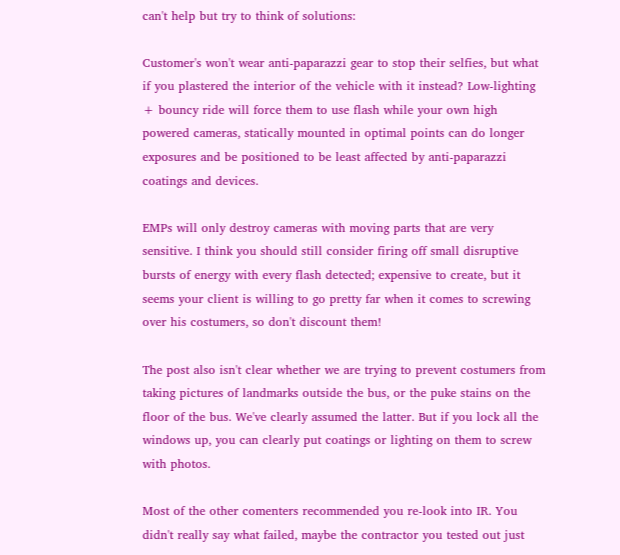can't help but try to think of solutions:

Customer's won't wear anti-paparazzi gear to stop their selfies, but what if you plastered the interior of the vehicle with it instead? Low-lighting + bouncy ride will force them to use flash while your own high powered cameras, statically mounted in optimal points can do longer exposures and be positioned to be least affected by anti-paparazzi coatings and devices.

EMPs will only destroy cameras with moving parts that are very sensitive. I think you should still consider firing off small disruptive bursts of energy with every flash detected; expensive to create, but it seems your client is willing to go pretty far when it comes to screwing over his costumers, so don't discount them!

The post also isn't clear whether we are trying to prevent costumers from taking pictures of landmarks outside the bus, or the puke stains on the floor of the bus. We've clearly assumed the latter. But if you lock all the windows up, you can clearly put coatings or lighting on them to screw with photos.

Most of the other comenters recommended you re-look into IR. You didn't really say what failed, maybe the contractor you tested out just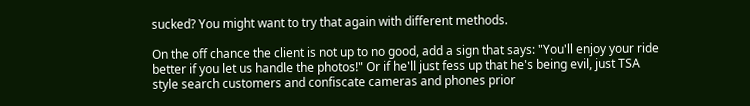sucked? You might want to try that again with different methods.

On the off chance the client is not up to no good, add a sign that says: "You'll enjoy your ride better if you let us handle the photos!" Or if he'll just fess up that he's being evil, just TSA style search customers and confiscate cameras and phones prior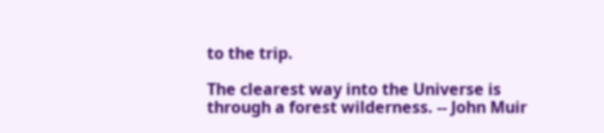to the trip.

The clearest way into the Universe is through a forest wilderness. -- John Muir